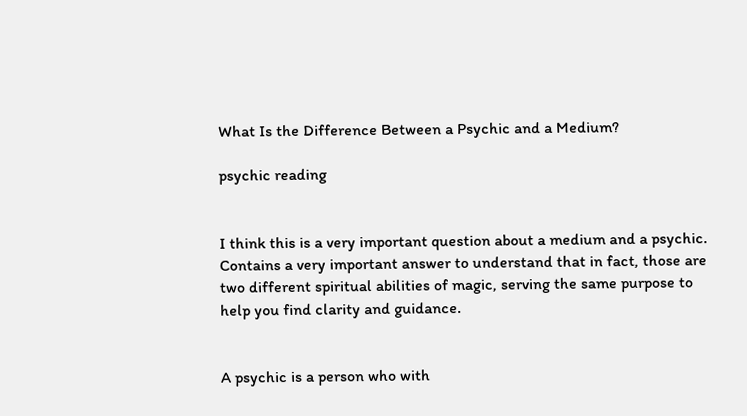What Is the Difference Between a Psychic and a Medium?

psychic reading


I think this is a very important question about a medium and a psychic. Contains a very important answer to understand that in fact, those are two different spiritual abilities of magic, serving the same purpose to help you find clarity and guidance.


A psychic is a person who with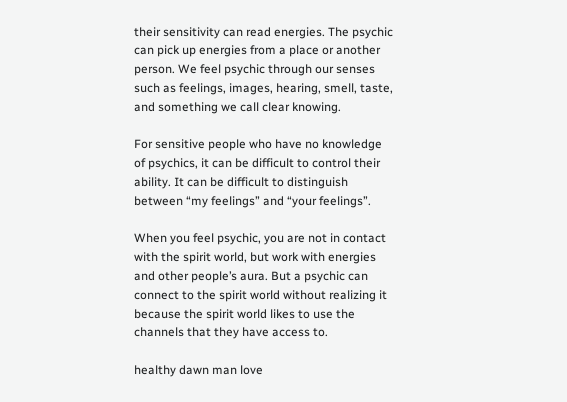their sensitivity can read energies. The psychic can pick up energies from a place or another person. We feel psychic through our senses such as feelings, images, hearing, smell, taste, and something we call clear knowing.

For sensitive people who have no knowledge of psychics, it can be difficult to control their ability. It can be difficult to distinguish between “my feelings” and “your feelings”.

When you feel psychic, you are not in contact with the spirit world, but work with energies and other people’s aura. But a psychic can connect to the spirit world without realizing it because the spirit world likes to use the channels that they have access to.

healthy dawn man love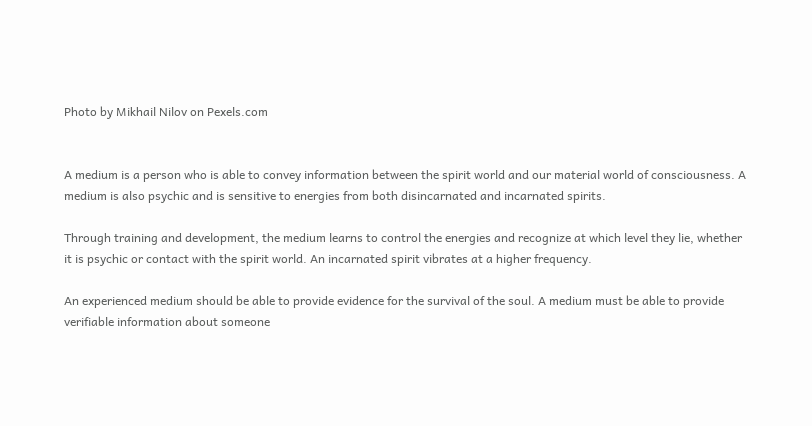Photo by Mikhail Nilov on Pexels.com


A medium is a person who is able to convey information between the spirit world and our material world of consciousness. A medium is also psychic and is sensitive to energies from both disincarnated and incarnated spirits.

Through training and development, the medium learns to control the energies and recognize at which level they lie, whether it is psychic or contact with the spirit world. An incarnated spirit vibrates at a higher frequency.

An experienced medium should be able to provide evidence for the survival of the soul. A medium must be able to provide verifiable information about someone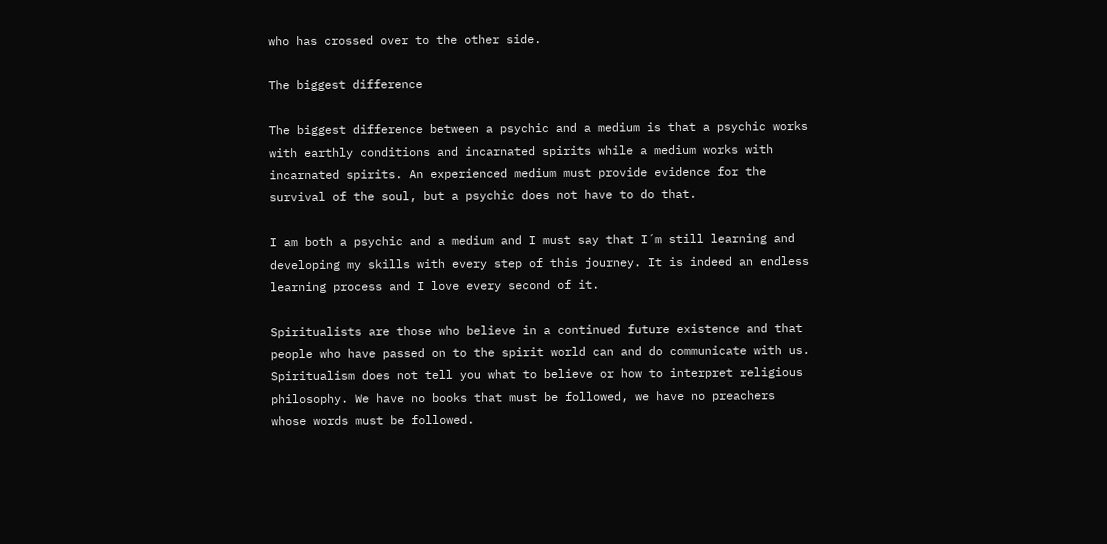who has crossed over to the other side.

The biggest difference

The biggest difference between a psychic and a medium is that a psychic works with earthly conditions and incarnated spirits while a medium works with incarnated spirits. An experienced medium must provide evidence for the survival of the soul, but a psychic does not have to do that.

I am both a psychic and a medium and I must say that I´m still learning and developing my skills with every step of this journey. It is indeed an endless learning process and I love every second of it.

Spiritualists are those who believe in a continued future existence and that people who have passed on to the spirit world can and do communicate with us. Spiritualism does not tell you what to believe or how to interpret religious philosophy. We have no books that must be followed, we have no preachers whose words must be followed.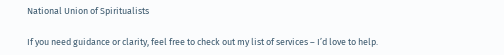National Union of Spiritualists

If you need guidance or clarity, feel free to check out my list of services – I’d love to help.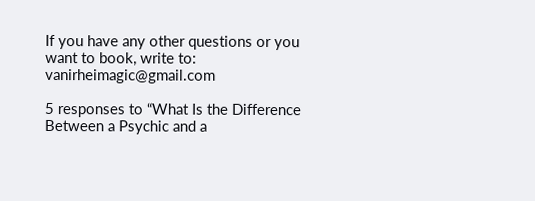If you have any other questions or you want to book, write to: vanirheimagic@gmail.com

5 responses to “What Is the Difference Between a Psychic and a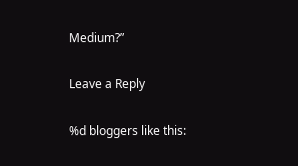Medium?”

Leave a Reply

%d bloggers like this: